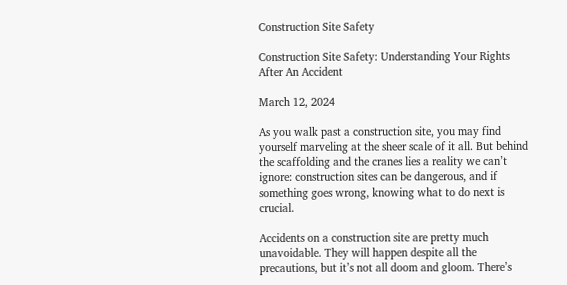Construction Site Safety

Construction Site Safety: Understanding Your Rights After An Accident

March 12, 2024

As you walk past a construction site, you may find yourself marveling at the sheer scale of it all. But behind the scaffolding and the cranes lies a reality we can’t ignore: construction sites can be dangerous, and if something goes wrong, knowing what to do next is crucial.

Accidents on a construction site are pretty much unavoidable. They will happen despite all the precautions, but it’s not all doom and gloom. There’s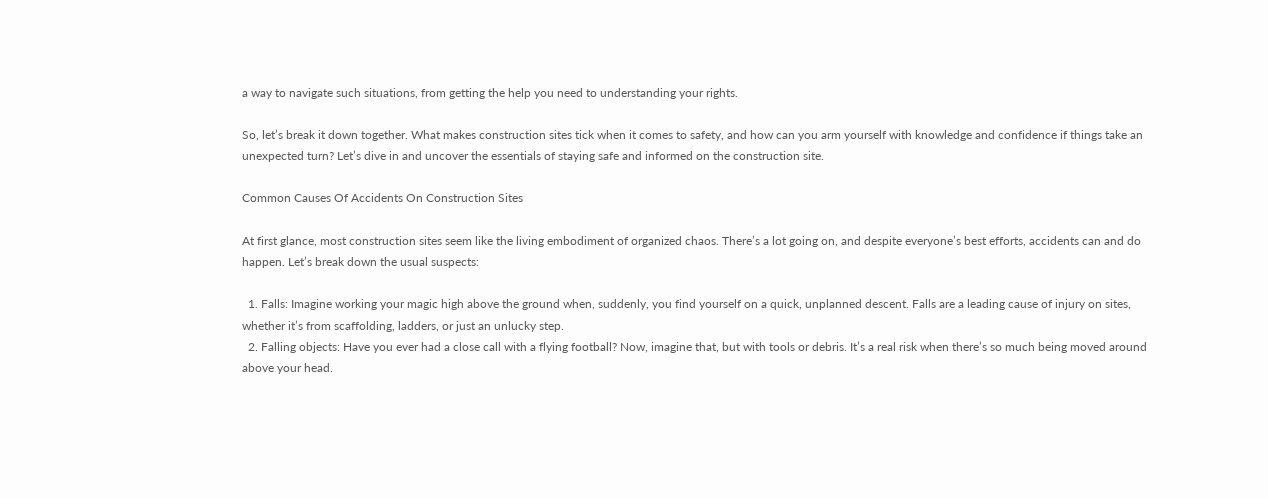a way to navigate such situations, from getting the help you need to understanding your rights.

So, let’s break it down together. What makes construction sites tick when it comes to safety, and how can you arm yourself with knowledge and confidence if things take an unexpected turn? Let’s dive in and uncover the essentials of staying safe and informed on the construction site.

Common Causes Of Accidents On Construction Sites

At first glance, most construction sites seem like the living embodiment of organized chaos. There’s a lot going on, and despite everyone’s best efforts, accidents can and do happen. Let’s break down the usual suspects:

  1. Falls: Imagine working your magic high above the ground when, suddenly, you find yourself on a quick, unplanned descent. Falls are a leading cause of injury on sites, whether it’s from scaffolding, ladders, or just an unlucky step.
  2. Falling objects: Have you ever had a close call with a flying football? Now, imagine that, but with tools or debris. It’s a real risk when there’s so much being moved around above your head.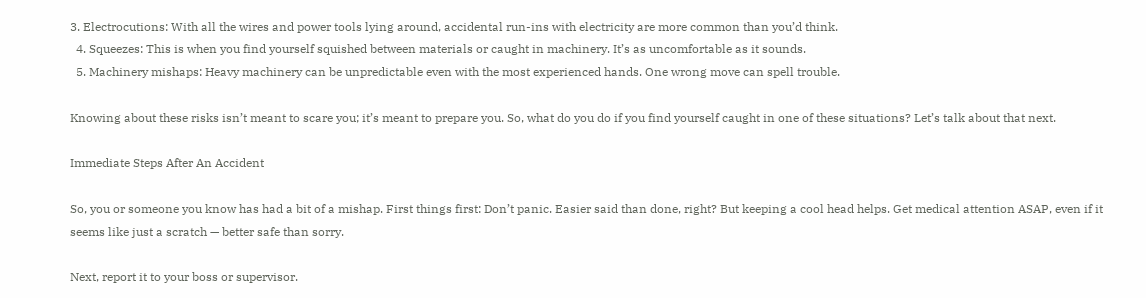3. Electrocutions: With all the wires and power tools lying around, accidental run-ins with electricity are more common than you’d think.
  4. Squeezes: This is when you find yourself squished between materials or caught in machinery. It’s as uncomfortable as it sounds.
  5. Machinery mishaps: Heavy machinery can be unpredictable even with the most experienced hands. One wrong move can spell trouble.

Knowing about these risks isn’t meant to scare you; it’s meant to prepare you. So, what do you do if you find yourself caught in one of these situations? Let’s talk about that next.

Immediate Steps After An Accident

So, you or someone you know has had a bit of a mishap. First things first: Don’t panic. Easier said than done, right? But keeping a cool head helps. Get medical attention ASAP, even if it seems like just a scratch — better safe than sorry.

Next, report it to your boss or supervisor.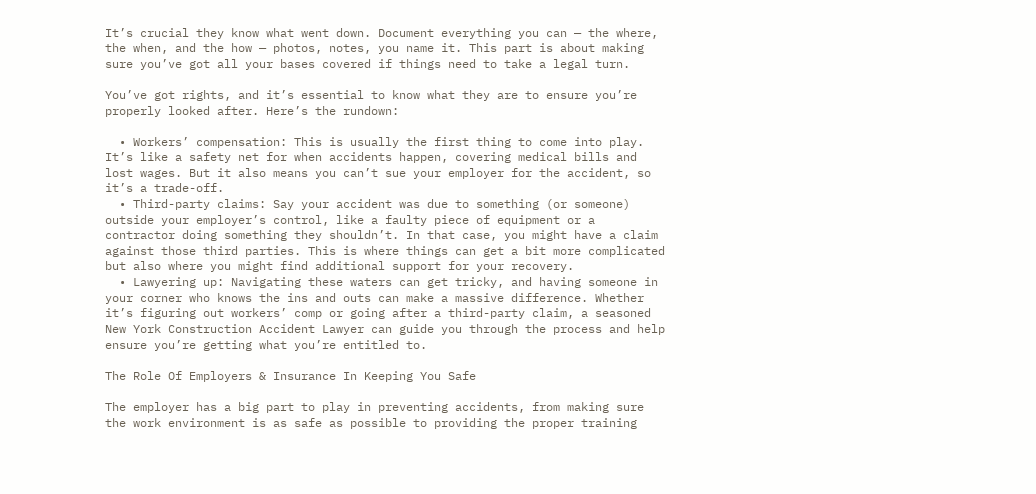It’s crucial they know what went down. Document everything you can — the where, the when, and the how — photos, notes, you name it. This part is about making sure you’ve got all your bases covered if things need to take a legal turn.

You’ve got rights, and it’s essential to know what they are to ensure you’re properly looked after. Here’s the rundown:

  • Workers’ compensation: This is usually the first thing to come into play. It’s like a safety net for when accidents happen, covering medical bills and lost wages. But it also means you can’t sue your employer for the accident, so it’s a trade-off.
  • Third-party claims: Say your accident was due to something (or someone) outside your employer’s control, like a faulty piece of equipment or a contractor doing something they shouldn’t. In that case, you might have a claim against those third parties. This is where things can get a bit more complicated but also where you might find additional support for your recovery.
  • Lawyering up: Navigating these waters can get tricky, and having someone in your corner who knows the ins and outs can make a massive difference. Whether it’s figuring out workers’ comp or going after a third-party claim, a seasoned New York Construction Accident Lawyer can guide you through the process and help ensure you’re getting what you’re entitled to.

The Role Of Employers & Insurance In Keeping You Safe

The employer has a big part to play in preventing accidents, from making sure the work environment is as safe as possible to providing the proper training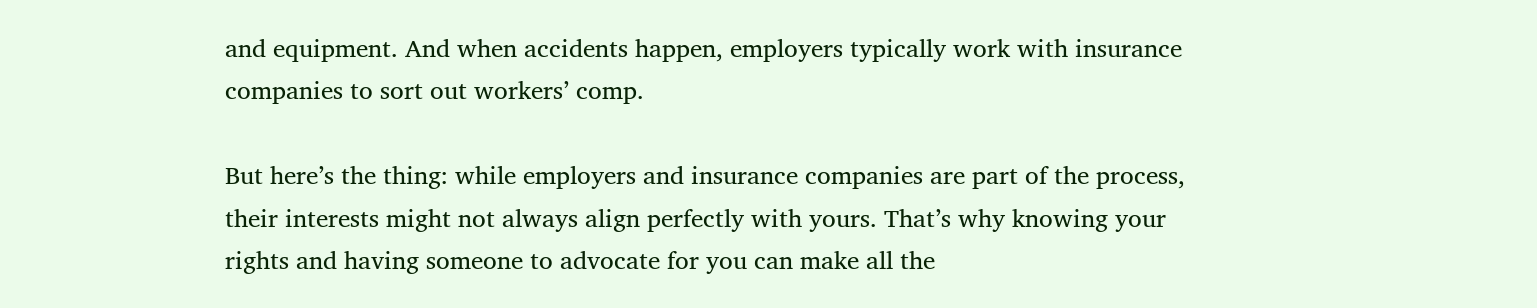and equipment. And when accidents happen, employers typically work with insurance companies to sort out workers’ comp.

But here’s the thing: while employers and insurance companies are part of the process, their interests might not always align perfectly with yours. That’s why knowing your rights and having someone to advocate for you can make all the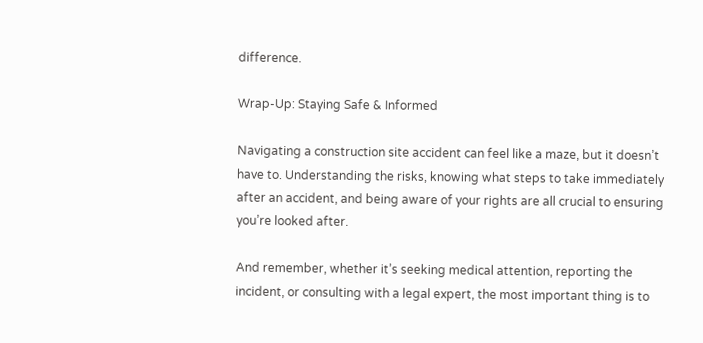difference.

Wrap-Up: Staying Safe & Informed

Navigating a construction site accident can feel like a maze, but it doesn’t have to. Understanding the risks, knowing what steps to take immediately after an accident, and being aware of your rights are all crucial to ensuring you’re looked after.

And remember, whether it’s seeking medical attention, reporting the incident, or consulting with a legal expert, the most important thing is to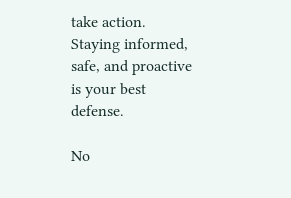take action. Staying informed, safe, and proactive is your best defense.

No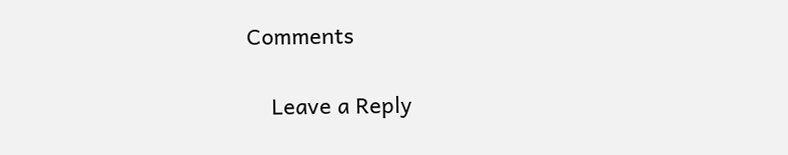Comments

    Leave a Reply